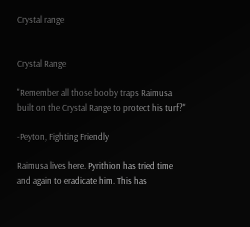Crystal range


Crystal Range

"Remember all those booby traps Raimusa built on the Crystal Range to protect his turf?"

-Peyton, Fighting Friendly

Raimusa lives here. Pyrithion has tried time and again to eradicate him. This has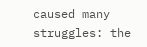caused many struggles: the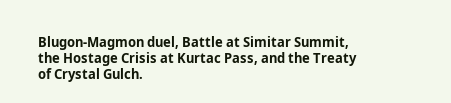Blugon-Magmon duel, Battle at Simitar Summit, the Hostage Crisis at Kurtac Pass, and the Treaty of Crystal Gulch.